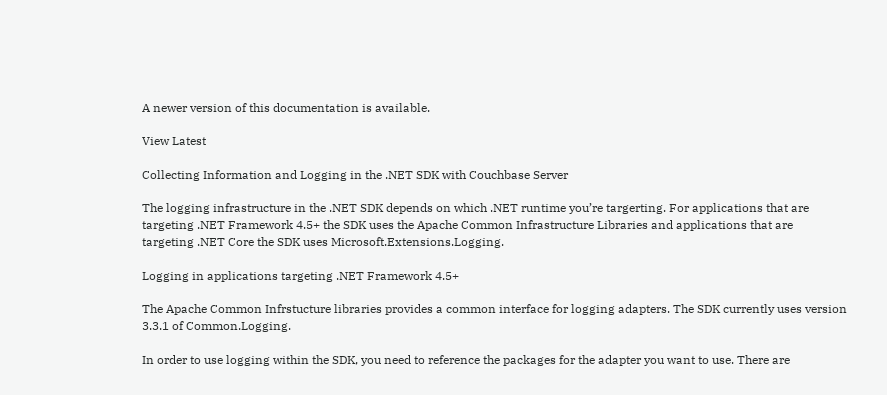A newer version of this documentation is available.

View Latest

Collecting Information and Logging in the .NET SDK with Couchbase Server

The logging infrastructure in the .NET SDK depends on which .NET runtime you’re targerting. For applications that are targeting .NET Framework 4.5+ the SDK uses the Apache Common Infrastructure Libraries and applications that are targeting .NET Core the SDK uses Microsoft.Extensions.Logging.

Logging in applications targeting .NET Framework 4.5+

The Apache Common Infrstucture libraries provides a common interface for logging adapters. The SDK currently uses version 3.3.1 of Common.Logging.

In order to use logging within the SDK, you need to reference the packages for the adapter you want to use. There are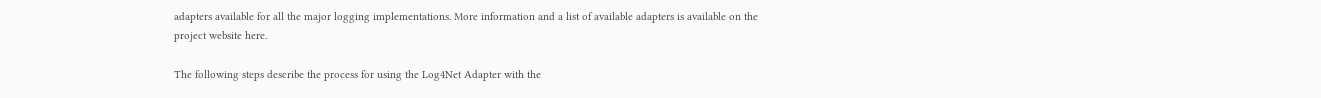adapters available for all the major logging implementations. More information and a list of available adapters is available on the project website here.

The following steps describe the process for using the Log4Net Adapter with the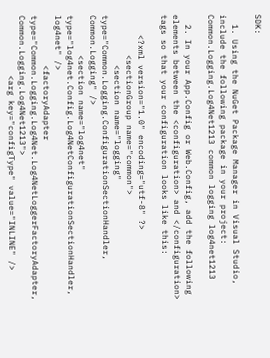SDK:

  1. Using the NuGet Package Manager in Visual Studio, include the following package in your project: Common.Logging.Log4Net1213 common logging log4net1213

  2. In your App.Config or Web.Config, add the following elements between the <configuration> and </configuration> tags so that your configuration looks like this:

    <?xml version="1.0" encoding="utf-8" ?>
        <sectionGroup name="common">
          <section name="logging" type="Common.Logging.ConfigurationSectionHandler, Common.Logging" />
        <section name="log4net" type="log4net.Config.Log4NetConfigurationSectionHandler, log4net" />
          <factoryAdapter type="Common.Logging.Log4Net.Log4NetLoggerFactoryAdapter, Common.Logging.Log4Net1213">
            <arg key="configType" value="INLINE" />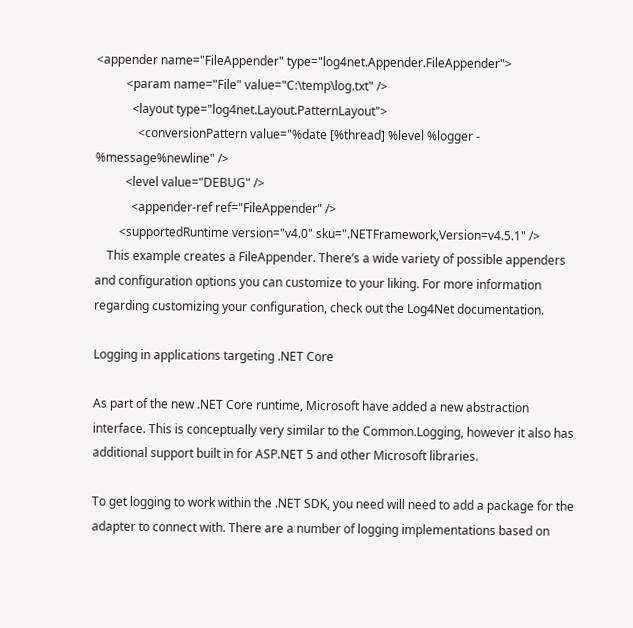<appender name="FileAppender" type="log4net.Appender.FileAppender">
          <param name="File" value="C:\temp\log.txt" />
            <layout type="log4net.Layout.PatternLayout">
              <conversionPattern value="%date [%thread] %level %logger - %message%newline" />
          <level value="DEBUG" />
            <appender-ref ref="FileAppender" />
        <supportedRuntime version="v4.0" sku=".NETFramework,Version=v4.5.1" />
    This example creates a FileAppender. There’s a wide variety of possible appenders and configuration options you can customize to your liking. For more information regarding customizing your configuration, check out the Log4Net documentation.

Logging in applications targeting .NET Core

As part of the new .NET Core runtime, Microsoft have added a new abstraction interface. This is conceptually very similar to the Common.Logging, however it also has additional support built in for ASP.NET 5 and other Microsoft libraries.

To get logging to work within the .NET SDK, you need will need to add a package for the adapter to connect with. There are a number of logging implementations based on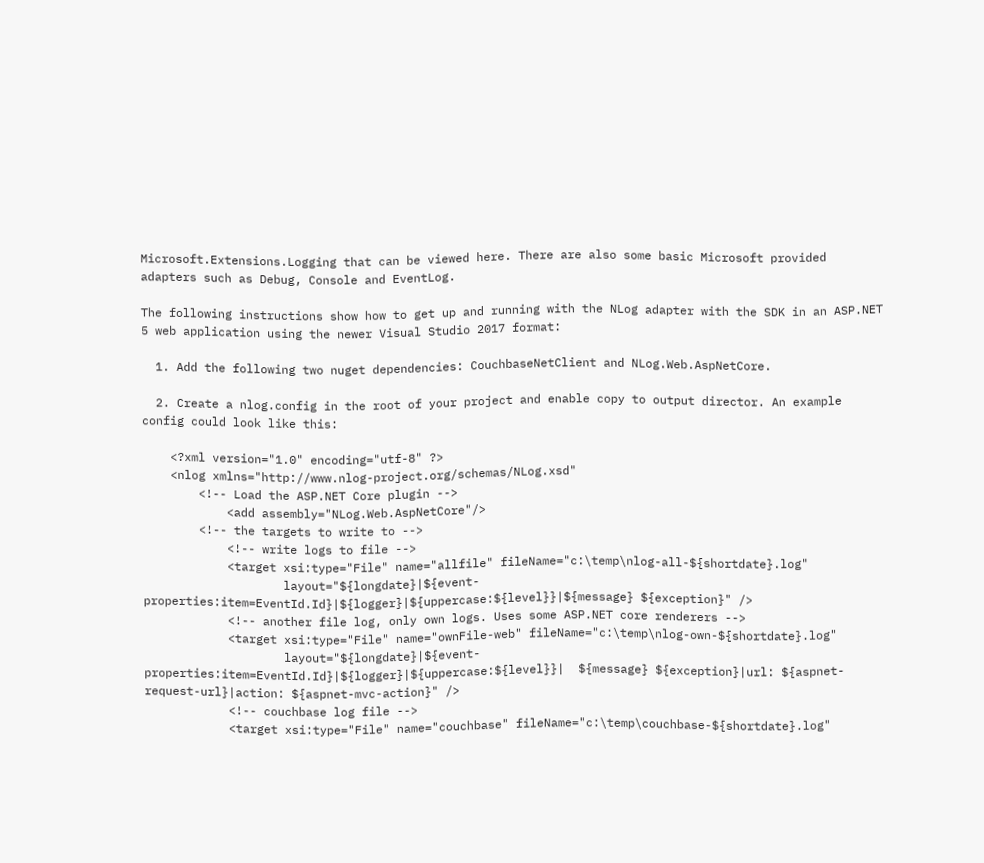Microsoft.Extensions.Logging that can be viewed here. There are also some basic Microsoft provided adapters such as Debug, Console and EventLog.

The following instructions show how to get up and running with the NLog adapter with the SDK in an ASP.NET 5 web application using the newer Visual Studio 2017 format:

  1. Add the following two nuget dependencies: CouchbaseNetClient and NLog.Web.AspNetCore.

  2. Create a nlog.config in the root of your project and enable copy to output director. An example config could look like this:

    <?xml version="1.0" encoding="utf-8" ?>
    <nlog xmlns="http://www.nlog-project.org/schemas/NLog.xsd"
        <!-- Load the ASP.NET Core plugin -->
            <add assembly="NLog.Web.AspNetCore"/>
        <!-- the targets to write to -->
            <!-- write logs to file -->
            <target xsi:type="File" name="allfile" fileName="c:\temp\nlog-all-${shortdate}.log"
                    layout="${longdate}|${event-properties:item=EventId.Id}|${logger}|${uppercase:${level}}|${message} ${exception}" />
            <!-- another file log, only own logs. Uses some ASP.NET core renderers -->
            <target xsi:type="File" name="ownFile-web" fileName="c:\temp\nlog-own-${shortdate}.log"
                    layout="${longdate}|${event-properties:item=EventId.Id}|${logger}|${uppercase:${level}}|  ${message} ${exception}|url: ${aspnet-request-url}|action: ${aspnet-mvc-action}" />
            <!-- couchbase log file -->
            <target xsi:type="File" name="couchbase" fileName="c:\temp\couchbase-${shortdate}.log"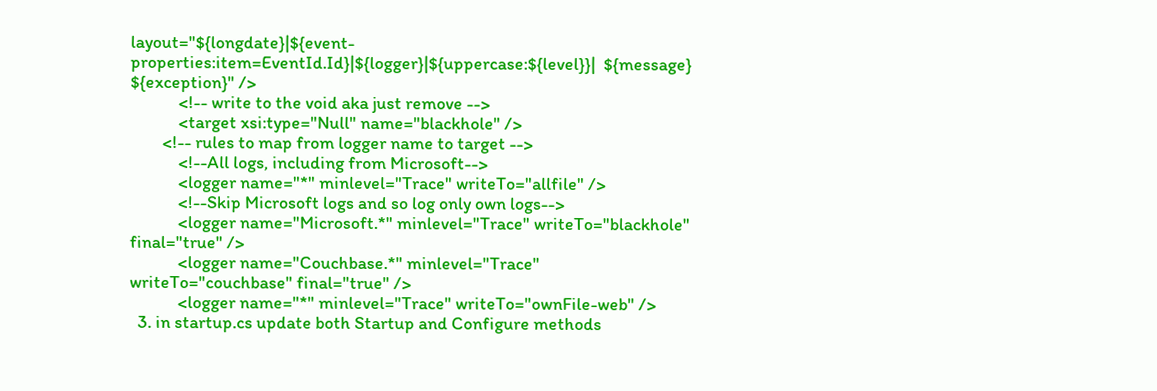layout="${longdate}|${event-properties:item=EventId.Id}|${logger}|${uppercase:${level}}|  ${message} ${exception}" />
            <!-- write to the void aka just remove -->
            <target xsi:type="Null" name="blackhole" />
        <!-- rules to map from logger name to target -->
            <!--All logs, including from Microsoft-->
            <logger name="*" minlevel="Trace" writeTo="allfile" />
            <!--Skip Microsoft logs and so log only own logs-->
            <logger name="Microsoft.*" minlevel="Trace" writeTo="blackhole" final="true" />
            <logger name="Couchbase.*" minlevel="Trace" writeTo="couchbase" final="true" />
            <logger name="*" minlevel="Trace" writeTo="ownFile-web" />
  3. in startup.cs update both Startup and Configure methods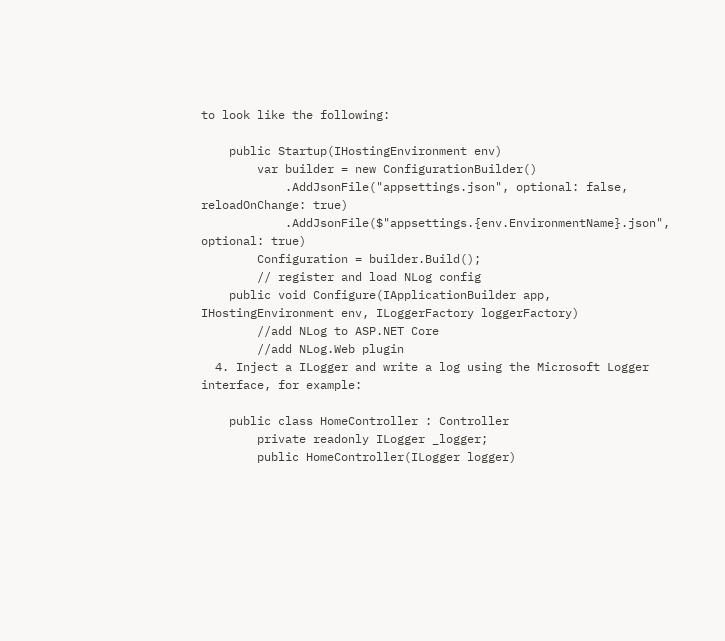to look like the following:

    public Startup(IHostingEnvironment env)
        var builder = new ConfigurationBuilder()
            .AddJsonFile("appsettings.json", optional: false, reloadOnChange: true)
            .AddJsonFile($"appsettings.{env.EnvironmentName}.json", optional: true)
        Configuration = builder.Build();
        // register and load NLog config
    public void Configure(IApplicationBuilder app, IHostingEnvironment env, ILoggerFactory loggerFactory)
        //add NLog to ASP.NET Core
        //add NLog.Web plugin
  4. Inject a ILogger and write a log using the Microsoft Logger interface, for example:

    public class HomeController : Controller
        private readonly ILogger _logger;
        public HomeController(ILogger logger)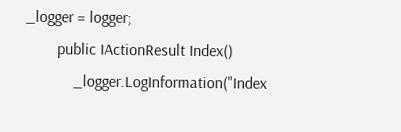_logger = logger;
        public IActionResult Index()
            _logger.LogInformation("Index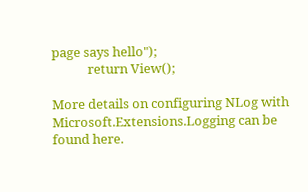page says hello");
            return View();

More details on configuring NLog with Microsoft.Extensions.Logging can be found here.